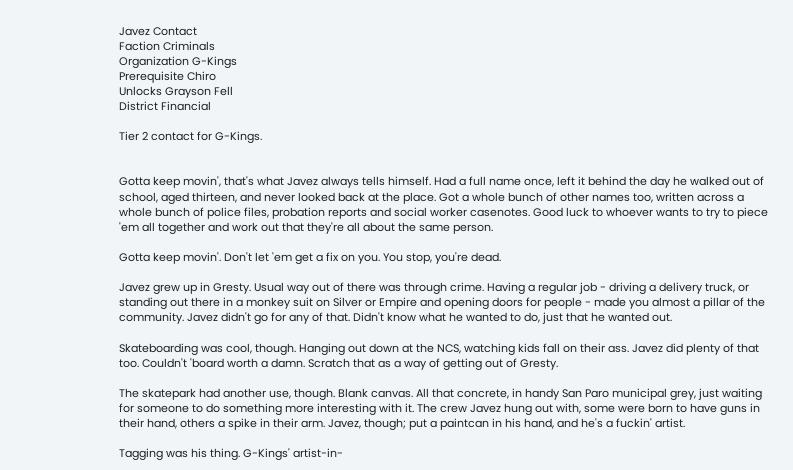Javez Contact
Faction Criminals
Organization G-Kings
Prerequisite Chiro
Unlocks Grayson Fell
District Financial

Tier 2 contact for G-Kings.


Gotta keep movin', that's what Javez always tells himself. Had a full name once, left it behind the day he walked out of school, aged thirteen, and never looked back at the place. Got a whole bunch of other names too, written across a whole bunch of police files, probation reports and social worker casenotes. Good luck to whoever wants to try to piece 'em all together and work out that they're all about the same person.

Gotta keep movin'. Don't let 'em get a fix on you. You stop, you're dead.

Javez grew up in Gresty. Usual way out of there was through crime. Having a regular job - driving a delivery truck, or standing out there in a monkey suit on Silver or Empire and opening doors for people - made you almost a pillar of the community. Javez didn't go for any of that. Didn't know what he wanted to do, just that he wanted out.

Skateboarding was cool, though. Hanging out down at the NCS, watching kids fall on their ass. Javez did plenty of that too. Couldn't 'board worth a damn. Scratch that as a way of getting out of Gresty.

The skatepark had another use, though. Blank canvas. All that concrete, in handy San Paro municipal grey, just waiting for someone to do something more interesting with it. The crew Javez hung out with, some were born to have guns in their hand, others a spike in their arm. Javez, though; put a paintcan in his hand, and he's a fuckin' artist.

Tagging was his thing. G-Kings' artist-in-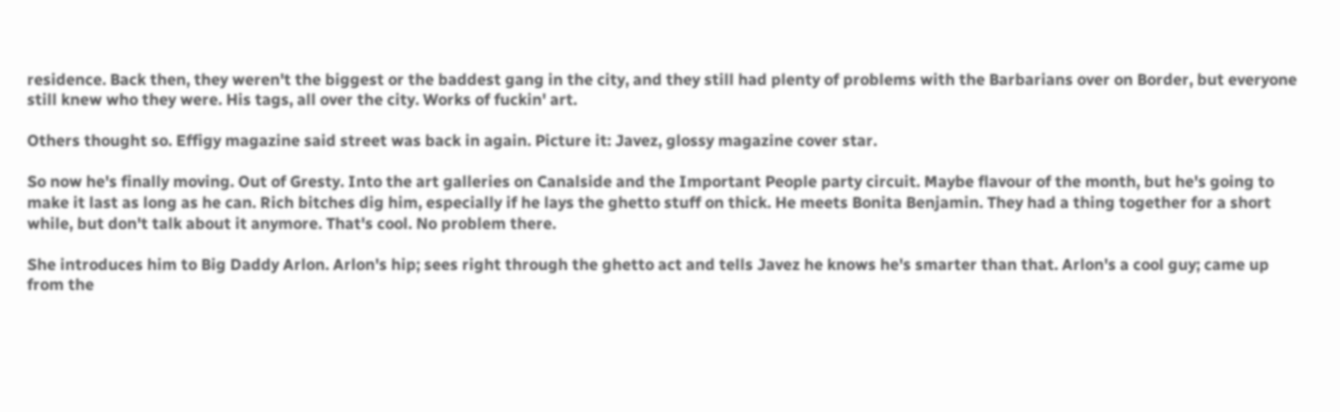residence. Back then, they weren't the biggest or the baddest gang in the city, and they still had plenty of problems with the Barbarians over on Border, but everyone still knew who they were. His tags, all over the city. Works of fuckin' art.

Others thought so. Effigy magazine said street was back in again. Picture it: Javez, glossy magazine cover star.

So now he's finally moving. Out of Gresty. Into the art galleries on Canalside and the Important People party circuit. Maybe flavour of the month, but he's going to make it last as long as he can. Rich bitches dig him, especially if he lays the ghetto stuff on thick. He meets Bonita Benjamin. They had a thing together for a short while, but don't talk about it anymore. That's cool. No problem there.

She introduces him to Big Daddy Arlon. Arlon's hip; sees right through the ghetto act and tells Javez he knows he's smarter than that. Arlon's a cool guy; came up from the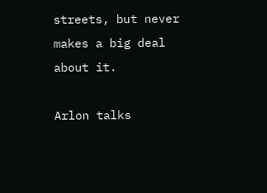streets, but never makes a big deal about it.

Arlon talks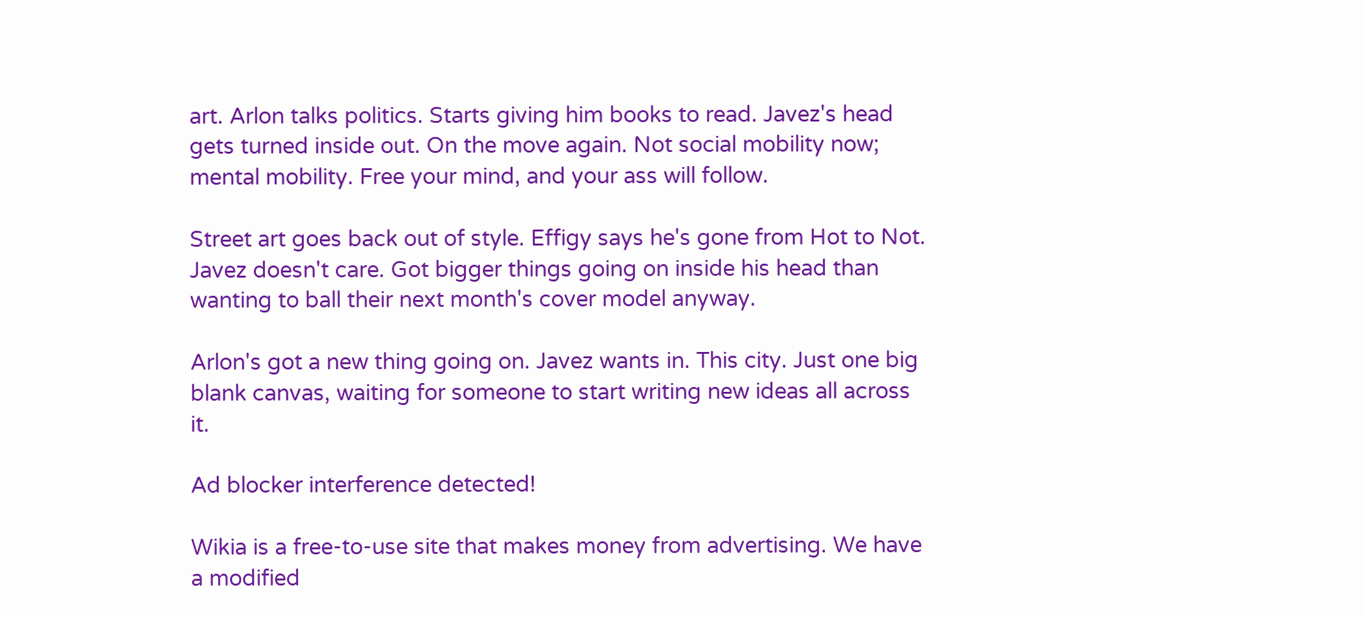art. Arlon talks politics. Starts giving him books to read. Javez's head gets turned inside out. On the move again. Not social mobility now; mental mobility. Free your mind, and your ass will follow.

Street art goes back out of style. Effigy says he's gone from Hot to Not. Javez doesn't care. Got bigger things going on inside his head than wanting to ball their next month's cover model anyway.

Arlon's got a new thing going on. Javez wants in. This city. Just one big blank canvas, waiting for someone to start writing new ideas all across it.

Ad blocker interference detected!

Wikia is a free-to-use site that makes money from advertising. We have a modified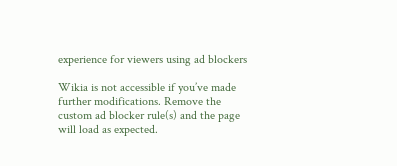experience for viewers using ad blockers

Wikia is not accessible if you’ve made further modifications. Remove the custom ad blocker rule(s) and the page will load as expected.